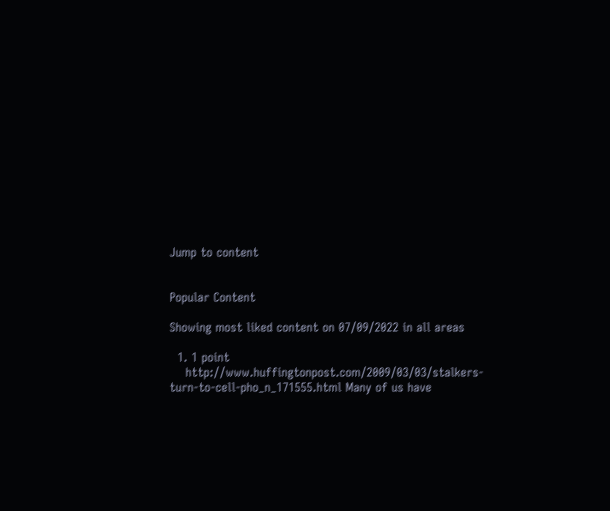Jump to content


Popular Content

Showing most liked content on 07/09/2022 in all areas

  1. 1 point
    http://www.huffingtonpost.com/2009/03/03/stalkers-turn-to-cell-pho_n_171555.html Many of us have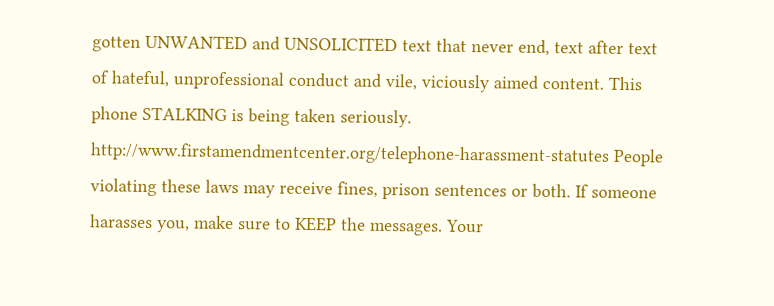gotten UNWANTED and UNSOLICITED text that never end, text after text of hateful, unprofessional conduct and vile, viciously aimed content. This phone STALKING is being taken seriously. http://www.firstamendmentcenter.org/telephone-harassment-statutes People violating these laws may receive fines, prison sentences or both. If someone harasses you, make sure to KEEP the messages. Your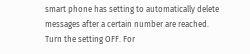smart phone has setting to automatically delete messages after a certain number are reached. Turn the setting OFF. For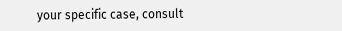your specific case, consult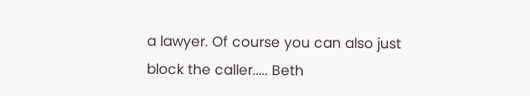a lawyer. Of course you can also just block the caller..... Beth